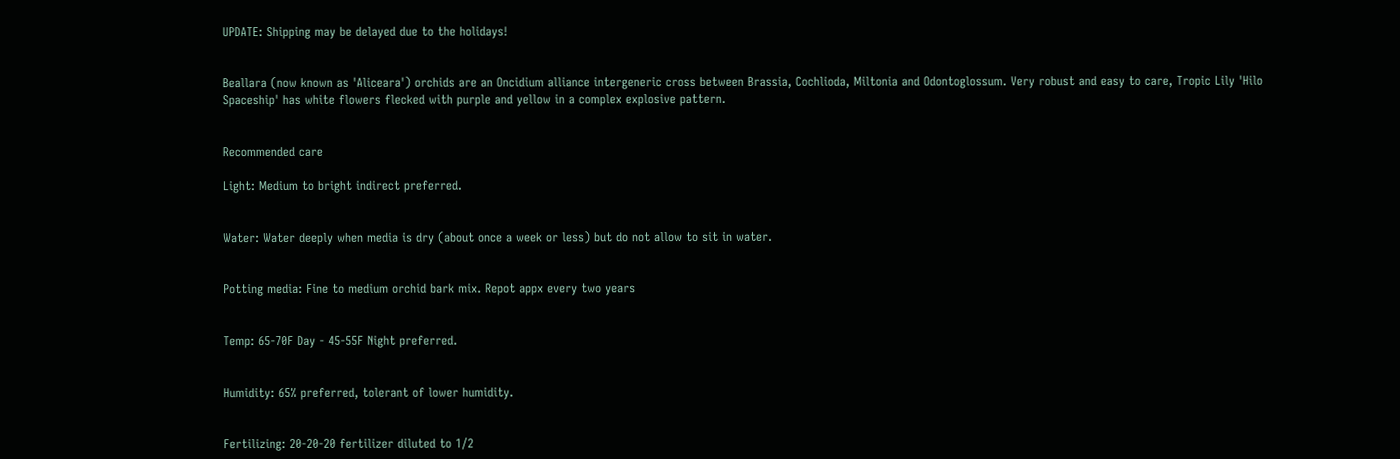UPDATE: Shipping may be delayed due to the holidays!


Beallara (now known as 'Aliceara') orchids are an Oncidium alliance intergeneric cross between Brassia, Cochlioda, Miltonia and Odontoglossum. Very robust and easy to care, Tropic Lily 'Hilo Spaceship' has white flowers flecked with purple and yellow in a complex explosive pattern.


Recommended care

Light: Medium to bright indirect preferred.


Water: Water deeply when media is dry (about once a week or less) but do not allow to sit in water.


Potting media: Fine to medium orchid bark mix. Repot appx every two years


Temp: 65-70F Day - 45-55F Night preferred.


Humidity: 65% preferred, tolerant of lower humidity.


Fertilizing: 20-20-20 fertilizer diluted to 1/2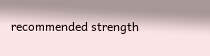recommended strength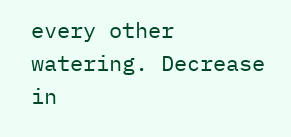every other watering. Decrease in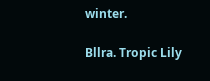winter.

Bllra. Tropic Lily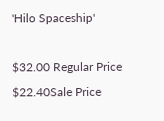'Hilo Spaceship'

$32.00 Regular Price
$22.40Sale Price